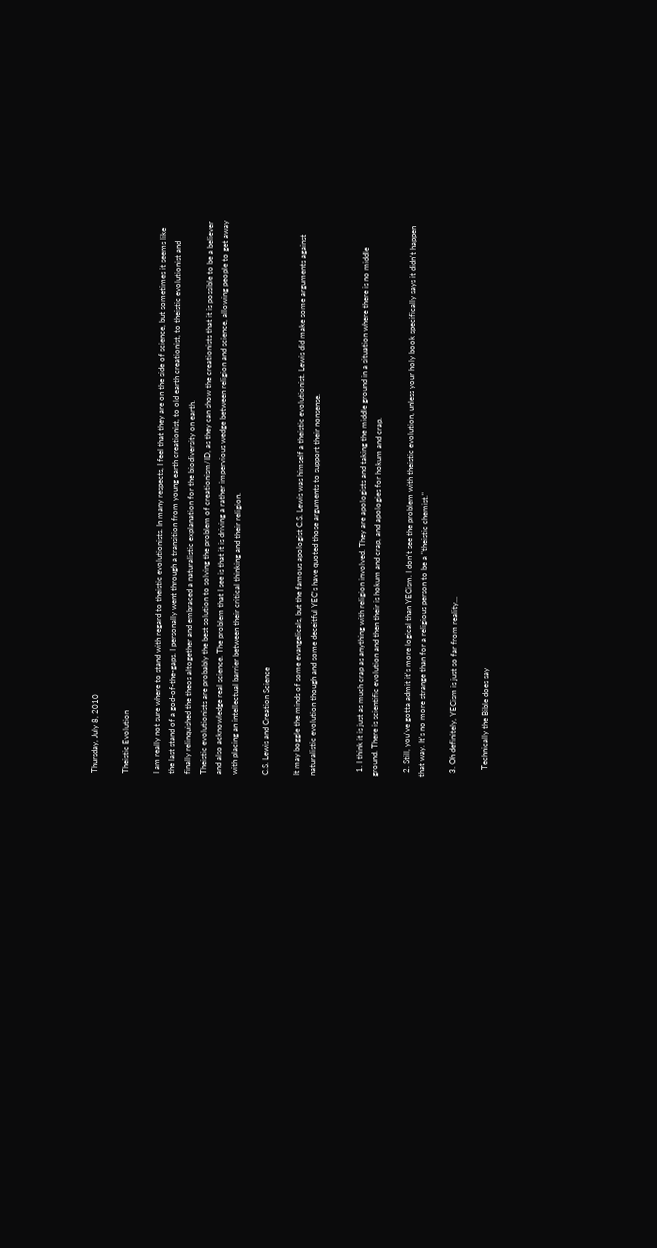Thursday, July 8, 2010

Theistic Evolution

I am really not sure where to stand with regard to theistic evolutionists. In many respects, I feel that they are on the side of science, but sometimes it seems like the last stand of a god-of-the-gaps. I personally went through a transition from young earth creationist, to old earth creationist, to theistic evolutionist and finally relinquished the theos altogether and embraced a naturalistic explanation for the biodiversity on earth.
Theistic evolutionists are probably the best solution to solving the problem of creationism/ID, as they can show the creationists that it is possible to be a believer and also acknowledge real science. The problem that I see is that it is driving a rather impervious wedge between religion and science, allowing people to get away with placing an intellectual barrier between their critical thinking and their religion.

C.S. Lewis and Creation Science

It may boggle the minds of some evangelicals, but the famous apologist C.S. Lewis was himself a theistic evolutionist. Lewis did make some arguments against naturalistic evolution though and some deceitful YEC's have quoted those arguments to support their nonsense.


  1. I think it is just as much crap as anything with religion involved. They are apologists and taking the middle ground in a situation where there is no middle ground. There is scientific evolution and then their is hokum and crap, and apologies for hokum and crap.

  2. Still, you've gotta admit it's more logical than YECism. I don't see the problem with theistic evolution, unless your holy book specifically says it didn't happen that way. It's no more strange than for a religious person to be a "theistic chemist."

  3. Oh definitely, YECism is just so far from reality...

    Technically the Bible does say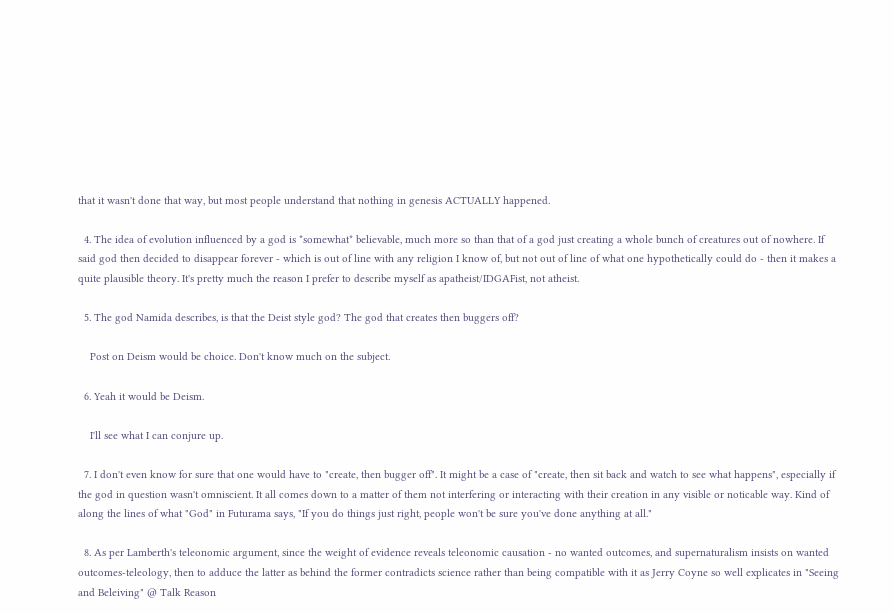that it wasn't done that way, but most people understand that nothing in genesis ACTUALLY happened.

  4. The idea of evolution influenced by a god is *somewhat* believable, much more so than that of a god just creating a whole bunch of creatures out of nowhere. If said god then decided to disappear forever - which is out of line with any religion I know of, but not out of line of what one hypothetically could do - then it makes a quite plausible theory. It's pretty much the reason I prefer to describe myself as apatheist/IDGAFist, not atheist.

  5. The god Namida describes, is that the Deist style god? The god that creates then buggers off?

    Post on Deism would be choice. Don't know much on the subject.

  6. Yeah it would be Deism.

    I'll see what I can conjure up.

  7. I don't even know for sure that one would have to "create, then bugger off". It might be a case of "create, then sit back and watch to see what happens", especially if the god in question wasn't omniscient. It all comes down to a matter of them not interfering or interacting with their creation in any visible or noticable way. Kind of along the lines of what "God" in Futurama says, "If you do things just right, people won't be sure you've done anything at all."

  8. As per Lamberth's teleonomic argument, since the weight of evidence reveals teleonomic causation - no wanted outcomes, and supernaturalism insists on wanted outcomes-teleology, then to adduce the latter as behind the former contradicts science rather than being compatible with it as Jerry Coyne so well explicates in "Seeing and Beleiving" @ Talk Reason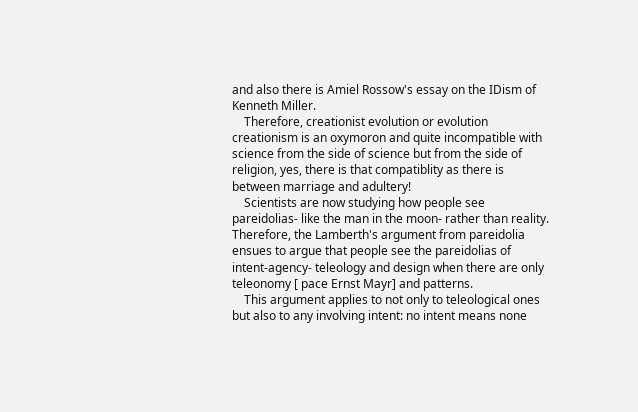and also there is Amiel Rossow's essay on the IDism of Kenneth Miller.
    Therefore, creationist evolution or evolution creationism is an oxymoron and quite incompatible with science from the side of science but from the side of religion, yes, there is that compatiblity as there is between marriage and adultery!
    Scientists are now studying how people see pareidolias- like the man in the moon- rather than reality. Therefore, the Lamberth's argument from pareidolia ensues to argue that people see the pareidolias of intent-agency- teleology and design when there are only teleonomy [ pace Ernst Mayr] and patterns.
    This argument applies to not only to teleological ones but also to any involving intent: no intent means none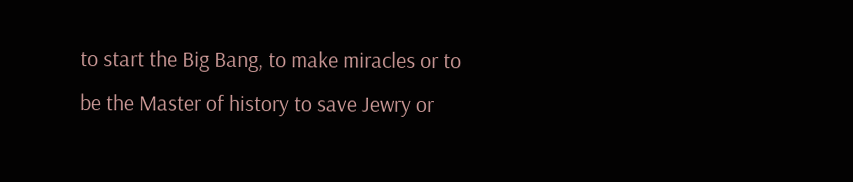to start the Big Bang, to make miracles or to be the Master of history to save Jewry or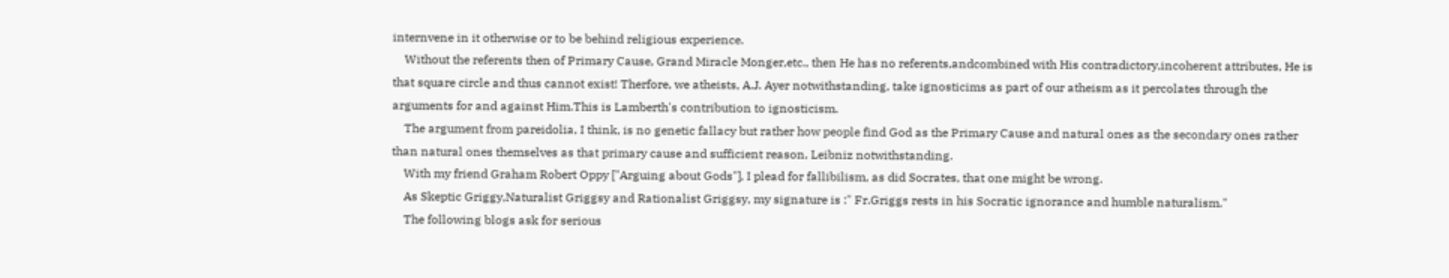internvene in it otherwise or to be behind religious experience.
    Without the referents then of Primary Cause, Grand Miracle Monger,etc., then He has no referents,andcombined with His contradictory,incoherent attributes, He is that square circle and thus cannot exist! Therfore, we atheists, A.J. Ayer notwithstanding, take ignosticims as part of our atheism as it percolates through the arguments for and against Him.This is Lamberth's contribution to ignosticism.
    The argument from pareidolia, I think, is no genetic fallacy but rather how people find God as the Primary Cause and natural ones as the secondary ones rather than natural ones themselves as that primary cause and sufficient reason, Leibniz notwithstanding.
    With my friend Graham Robert Oppy ["Arguing about Gods"], I plead for fallibilism, as did Socrates, that one might be wrong.
    As Skeptic Griggy,Naturalist Griggsy and Rationalist Griggsy, my signature is :" Fr.Griggs rests in his Socratic ignorance and humble naturalism."
    The following blogs ask for serious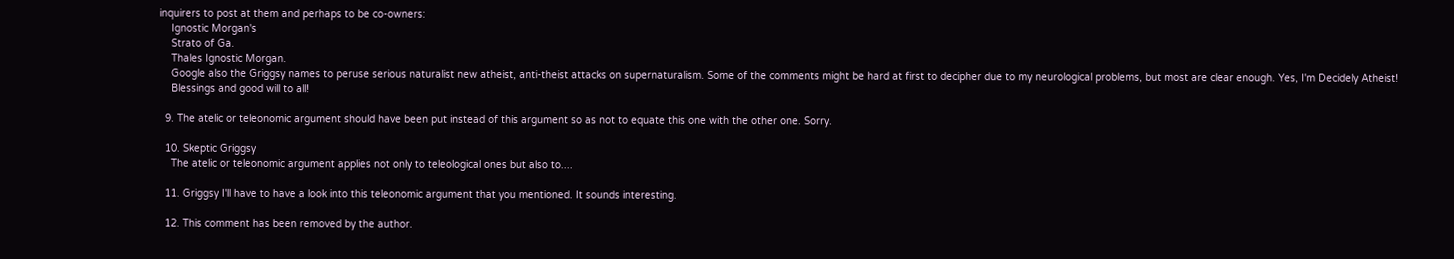inquirers to post at them and perhaps to be co-owners:
    Ignostic Morgan's
    Strato of Ga.
    Thales Ignostic Morgan.
    Google also the Griggsy names to peruse serious naturalist new atheist, anti-theist attacks on supernaturalism. Some of the comments might be hard at first to decipher due to my neurological problems, but most are clear enough. Yes, I'm Decidely Atheist!
    Blessings and good will to all!

  9. The atelic or teleonomic argument should have been put instead of this argument so as not to equate this one with the other one. Sorry.

  10. Skeptic Griggsy
    The atelic or teleonomic argument applies not only to teleological ones but also to....

  11. Griggsy I'll have to have a look into this teleonomic argument that you mentioned. It sounds interesting.

  12. This comment has been removed by the author.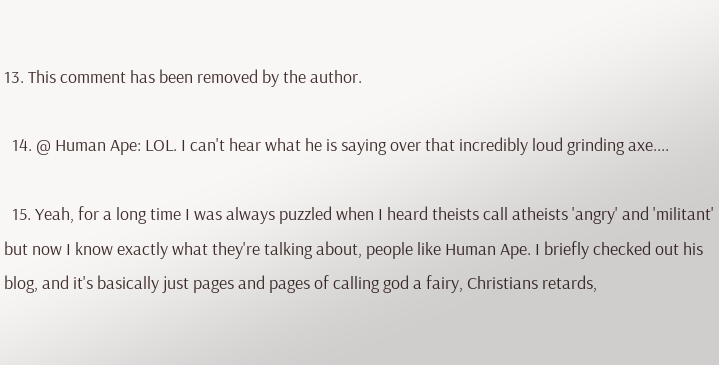13. This comment has been removed by the author.

  14. @ Human Ape: LOL. I can't hear what he is saying over that incredibly loud grinding axe....

  15. Yeah, for a long time I was always puzzled when I heard theists call atheists 'angry' and 'militant' but now I know exactly what they're talking about, people like Human Ape. I briefly checked out his blog, and it's basically just pages and pages of calling god a fairy, Christians retards,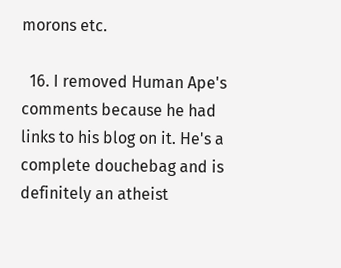morons etc.

  16. I removed Human Ape's comments because he had links to his blog on it. He's a complete douchebag and is definitely an atheist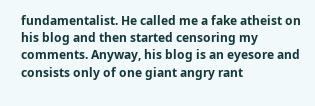fundamentalist. He called me a fake atheist on his blog and then started censoring my comments. Anyway, his blog is an eyesore and consists only of one giant angry rant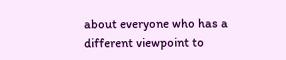about everyone who has a different viewpoint to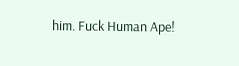him. Fuck Human Ape!